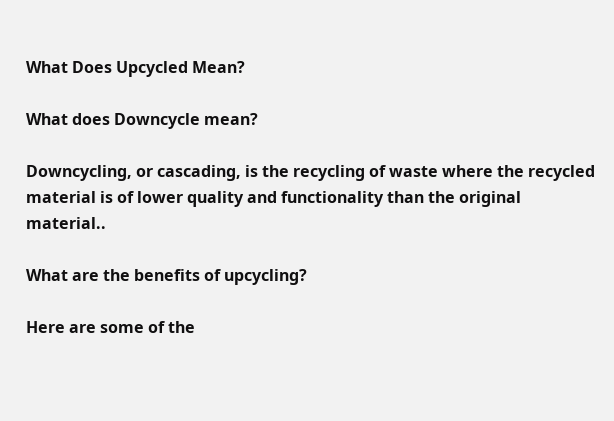What Does Upcycled Mean?

What does Downcycle mean?

Downcycling, or cascading, is the recycling of waste where the recycled material is of lower quality and functionality than the original material..

What are the benefits of upcycling?

Here are some of the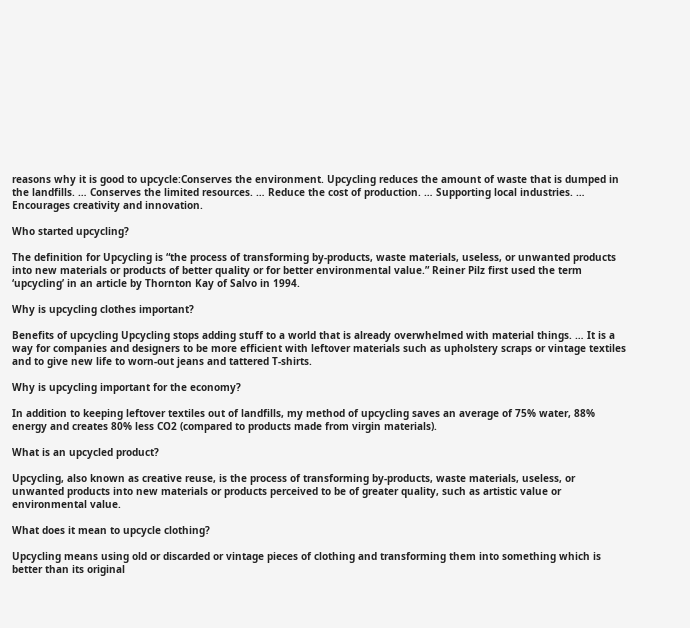reasons why it is good to upcycle:Conserves the environment. Upcycling reduces the amount of waste that is dumped in the landfills. … Conserves the limited resources. … Reduce the cost of production. … Supporting local industries. … Encourages creativity and innovation.

Who started upcycling?

The definition for Upcycling is “the process of transforming by-products, waste materials, useless, or unwanted products into new materials or products of better quality or for better environmental value.” Reiner Pilz first used the term ‘upcycling’ in an article by Thornton Kay of Salvo in 1994.

Why is upcycling clothes important?

Benefits of upcycling Upcycling stops adding stuff to a world that is already overwhelmed with material things. … It is a way for companies and designers to be more efficient with leftover materials such as upholstery scraps or vintage textiles and to give new life to worn-out jeans and tattered T-shirts.

Why is upcycling important for the economy?

In addition to keeping leftover textiles out of landfills, my method of upcycling saves an average of 75% water, 88% energy and creates 80% less CO2 (compared to products made from virgin materials).

What is an upcycled product?

Upcycling, also known as creative reuse, is the process of transforming by-products, waste materials, useless, or unwanted products into new materials or products perceived to be of greater quality, such as artistic value or environmental value.

What does it mean to upcycle clothing?

Upcycling means using old or discarded or vintage pieces of clothing and transforming them into something which is better than its original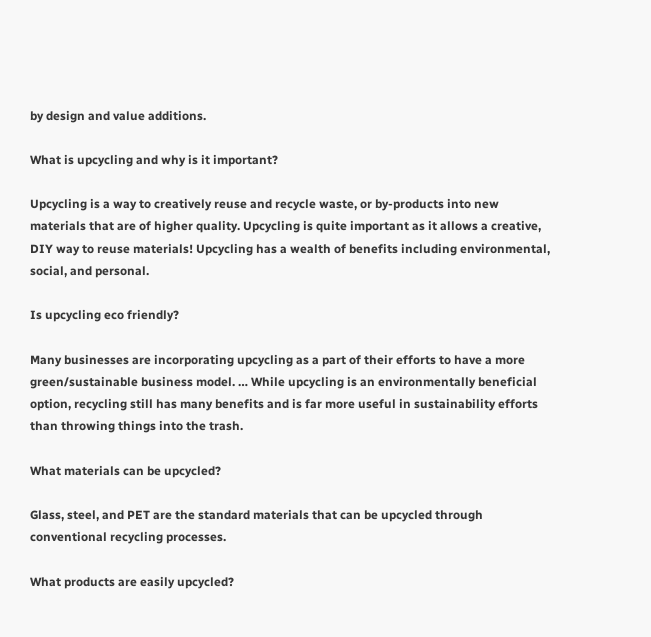by design and value additions.

What is upcycling and why is it important?

Upcycling is a way to creatively reuse and recycle waste, or by-products into new materials that are of higher quality. Upcycling is quite important as it allows a creative, DIY way to reuse materials! Upcycling has a wealth of benefits including environmental, social, and personal.

Is upcycling eco friendly?

Many businesses are incorporating upcycling as a part of their efforts to have a more green/sustainable business model. … While upcycling is an environmentally beneficial option, recycling still has many benefits and is far more useful in sustainability efforts than throwing things into the trash.

What materials can be upcycled?

Glass, steel, and PET are the standard materials that can be upcycled through conventional recycling processes.

What products are easily upcycled?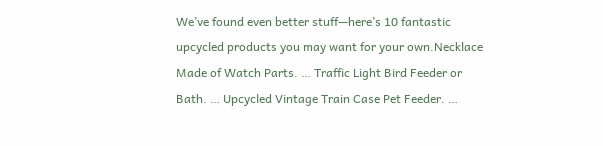We’ve found even better stuff—here’s 10 fantastic upcycled products you may want for your own.Necklace Made of Watch Parts. … Traffic Light Bird Feeder or Bath. … Upcycled Vintage Train Case Pet Feeder. …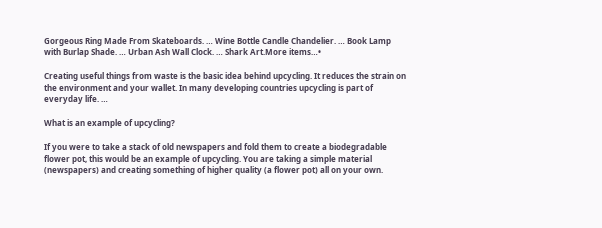Gorgeous Ring Made From Skateboards. … Wine Bottle Candle Chandelier. … Book Lamp with Burlap Shade. … Urban Ash Wall Clock. … Shark Art.More items…•

Creating useful things from waste is the basic idea behind upcycling. It reduces the strain on the environment and your wallet. In many developing countries upcycling is part of everyday life. …

What is an example of upcycling?

If you were to take a stack of old newspapers and fold them to create a biodegradable flower pot, this would be an example of upcycling. You are taking a simple material (newspapers) and creating something of higher quality (a flower pot) all on your own.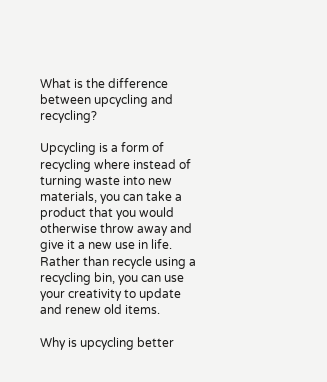What is the difference between upcycling and recycling?

Upcycling is a form of recycling where instead of turning waste into new materials, you can take a product that you would otherwise throw away and give it a new use in life. Rather than recycle using a recycling bin, you can use your creativity to update and renew old items.

Why is upcycling better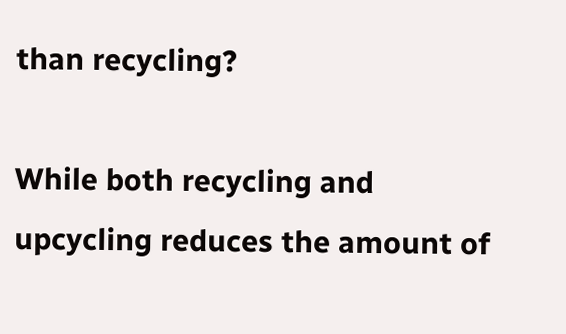than recycling?

While both recycling and upcycling reduces the amount of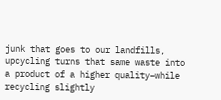junk that goes to our landfills, upcycling turns that same waste into a product of a higher quality–while recycling slightly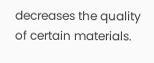decreases the quality of certain materials.